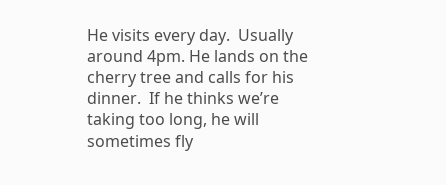He visits every day.  Usually around 4pm. He lands on the cherry tree and calls for his dinner.  If he thinks we’re taking too long, he will sometimes fly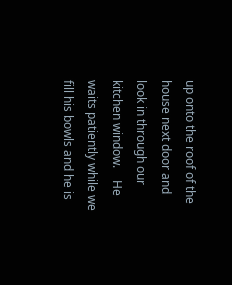up onto the roof of the house next door and look in through our kitchen window.    He waits patiently while we fill his bowls and he is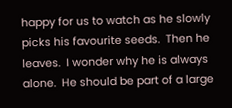happy for us to watch as he slowly picks his favourite seeds.  Then he leaves.  I wonder why he is always alone.  He should be part of a large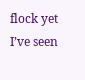flock yet I’ve seen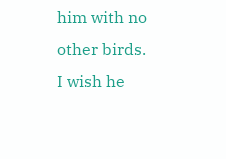him with no other birds.  I wish he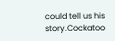could tell us his story.Cockatoo